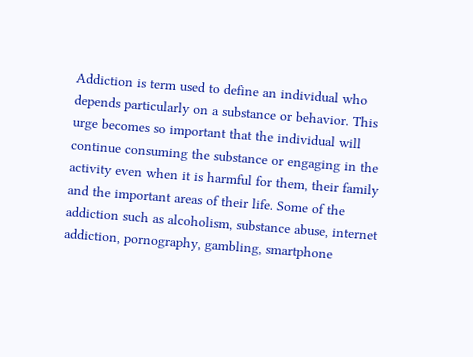Addiction is term used to define an individual who depends particularly on a substance or behavior. This urge becomes so important that the individual will continue consuming the substance or engaging in the activity even when it is harmful for them, their family and the important areas of their life. Some of the addiction such as alcoholism, substance abuse, internet addiction, pornography, gambling, smartphone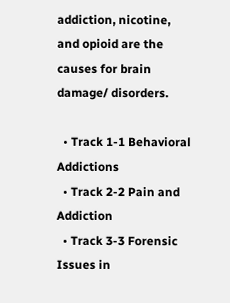addiction, nicotine, and opioid are the causes for brain damage/ disorders.

  • Track 1-1 Behavioral Addictions
  • Track 2-2 Pain and Addiction
  • Track 3-3 Forensic Issues in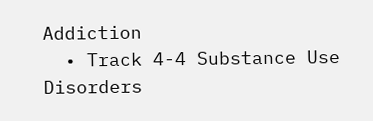Addiction
  • Track 4-4 Substance Use Disorders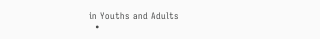in Youths and Adults
  •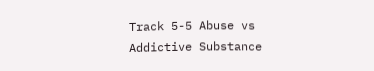Track 5-5 Abuse vs Addictive Substance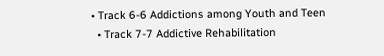• Track 6-6 Addictions among Youth and Teen
  • Track 7-7 Addictive Rehabilitation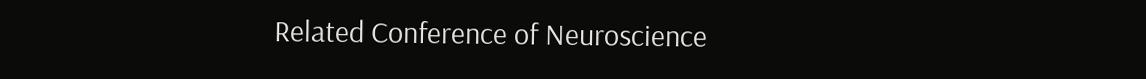Related Conference of Neuroscience